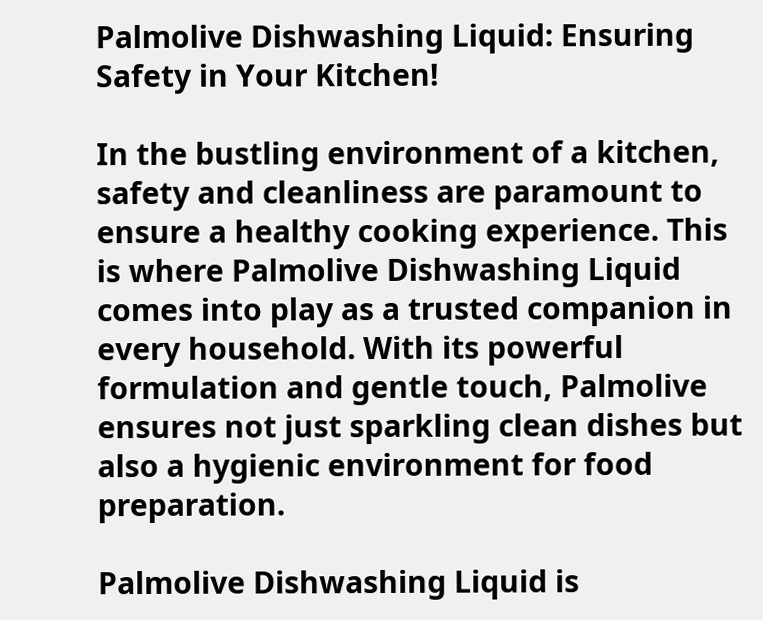Palmolive Dishwashing Liquid: Ensuring Safety in Your Kitchen!

In the bustling environment of a kitchen, safety and cleanliness are paramount to ensure a healthy cooking experience. This is where Palmolive Dishwashing Liquid comes into play as a trusted companion in every household. With its powerful formulation and gentle touch, Palmolive ensures not just sparkling clean dishes but also a hygienic environment for food preparation.

Palmolive Dishwashing Liquid is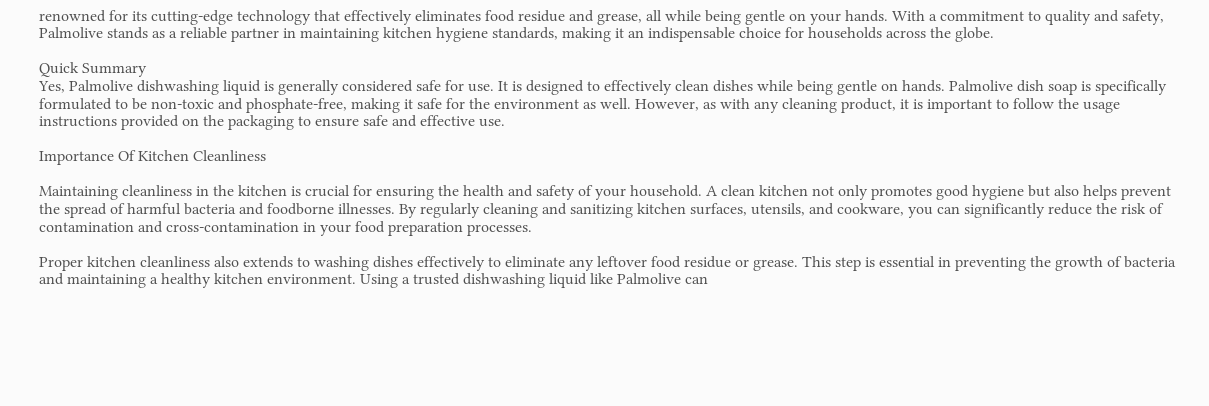renowned for its cutting-edge technology that effectively eliminates food residue and grease, all while being gentle on your hands. With a commitment to quality and safety, Palmolive stands as a reliable partner in maintaining kitchen hygiene standards, making it an indispensable choice for households across the globe.

Quick Summary
Yes, Palmolive dishwashing liquid is generally considered safe for use. It is designed to effectively clean dishes while being gentle on hands. Palmolive dish soap is specifically formulated to be non-toxic and phosphate-free, making it safe for the environment as well. However, as with any cleaning product, it is important to follow the usage instructions provided on the packaging to ensure safe and effective use.

Importance Of Kitchen Cleanliness

Maintaining cleanliness in the kitchen is crucial for ensuring the health and safety of your household. A clean kitchen not only promotes good hygiene but also helps prevent the spread of harmful bacteria and foodborne illnesses. By regularly cleaning and sanitizing kitchen surfaces, utensils, and cookware, you can significantly reduce the risk of contamination and cross-contamination in your food preparation processes.

Proper kitchen cleanliness also extends to washing dishes effectively to eliminate any leftover food residue or grease. This step is essential in preventing the growth of bacteria and maintaining a healthy kitchen environment. Using a trusted dishwashing liquid like Palmolive can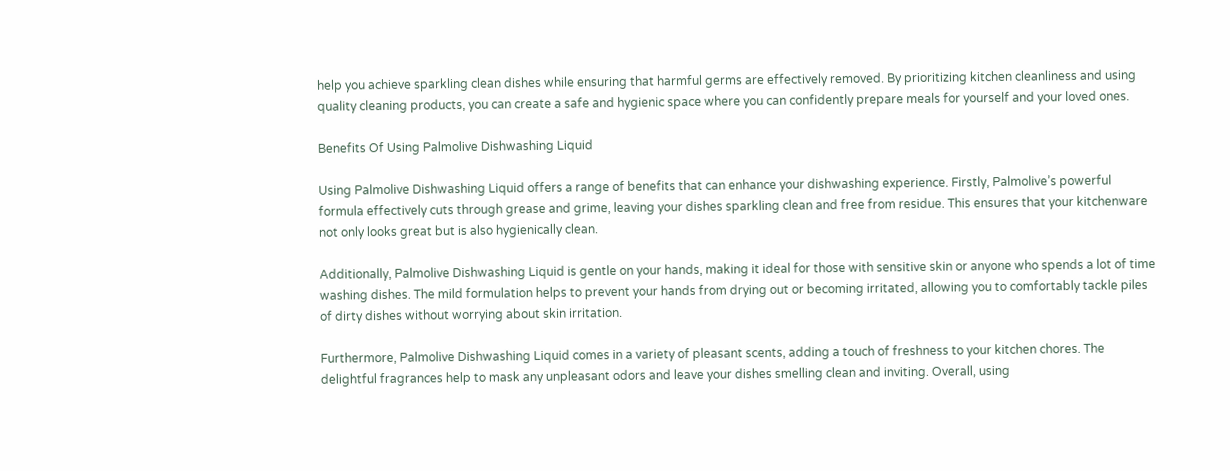help you achieve sparkling clean dishes while ensuring that harmful germs are effectively removed. By prioritizing kitchen cleanliness and using quality cleaning products, you can create a safe and hygienic space where you can confidently prepare meals for yourself and your loved ones.

Benefits Of Using Palmolive Dishwashing Liquid

Using Palmolive Dishwashing Liquid offers a range of benefits that can enhance your dishwashing experience. Firstly, Palmolive’s powerful formula effectively cuts through grease and grime, leaving your dishes sparkling clean and free from residue. This ensures that your kitchenware not only looks great but is also hygienically clean.

Additionally, Palmolive Dishwashing Liquid is gentle on your hands, making it ideal for those with sensitive skin or anyone who spends a lot of time washing dishes. The mild formulation helps to prevent your hands from drying out or becoming irritated, allowing you to comfortably tackle piles of dirty dishes without worrying about skin irritation.

Furthermore, Palmolive Dishwashing Liquid comes in a variety of pleasant scents, adding a touch of freshness to your kitchen chores. The delightful fragrances help to mask any unpleasant odors and leave your dishes smelling clean and inviting. Overall, using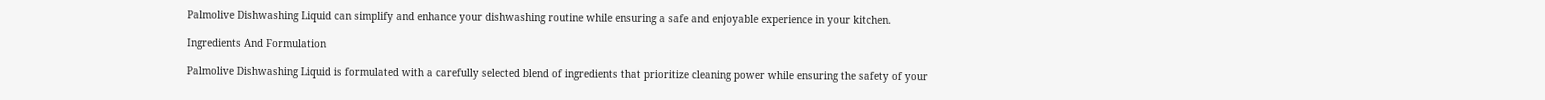Palmolive Dishwashing Liquid can simplify and enhance your dishwashing routine while ensuring a safe and enjoyable experience in your kitchen.

Ingredients And Formulation

Palmolive Dishwashing Liquid is formulated with a carefully selected blend of ingredients that prioritize cleaning power while ensuring the safety of your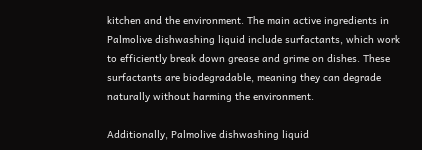kitchen and the environment. The main active ingredients in Palmolive dishwashing liquid include surfactants, which work to efficiently break down grease and grime on dishes. These surfactants are biodegradable, meaning they can degrade naturally without harming the environment.

Additionally, Palmolive dishwashing liquid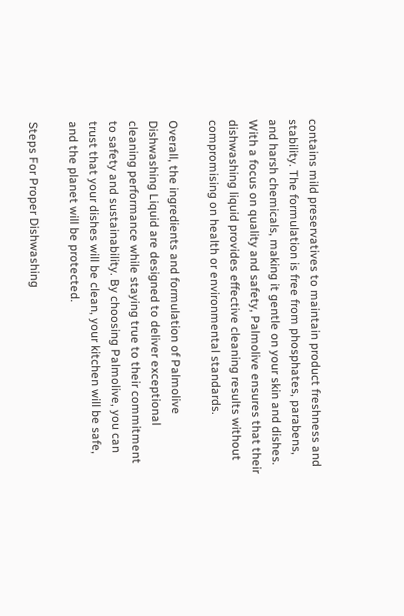contains mild preservatives to maintain product freshness and stability. The formulation is free from phosphates, parabens, and harsh chemicals, making it gentle on your skin and dishes. With a focus on quality and safety, Palmolive ensures that their dishwashing liquid provides effective cleaning results without compromising on health or environmental standards.

Overall, the ingredients and formulation of Palmolive Dishwashing Liquid are designed to deliver exceptional cleaning performance while staying true to their commitment to safety and sustainability. By choosing Palmolive, you can trust that your dishes will be clean, your kitchen will be safe, and the planet will be protected.

Steps For Proper Dishwashing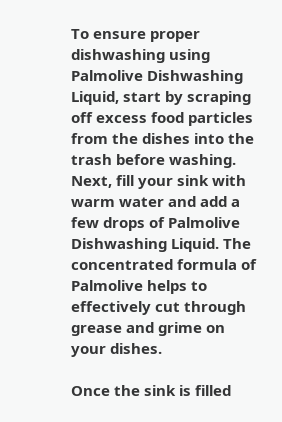To ensure proper dishwashing using Palmolive Dishwashing Liquid, start by scraping off excess food particles from the dishes into the trash before washing. Next, fill your sink with warm water and add a few drops of Palmolive Dishwashing Liquid. The concentrated formula of Palmolive helps to effectively cut through grease and grime on your dishes.

Once the sink is filled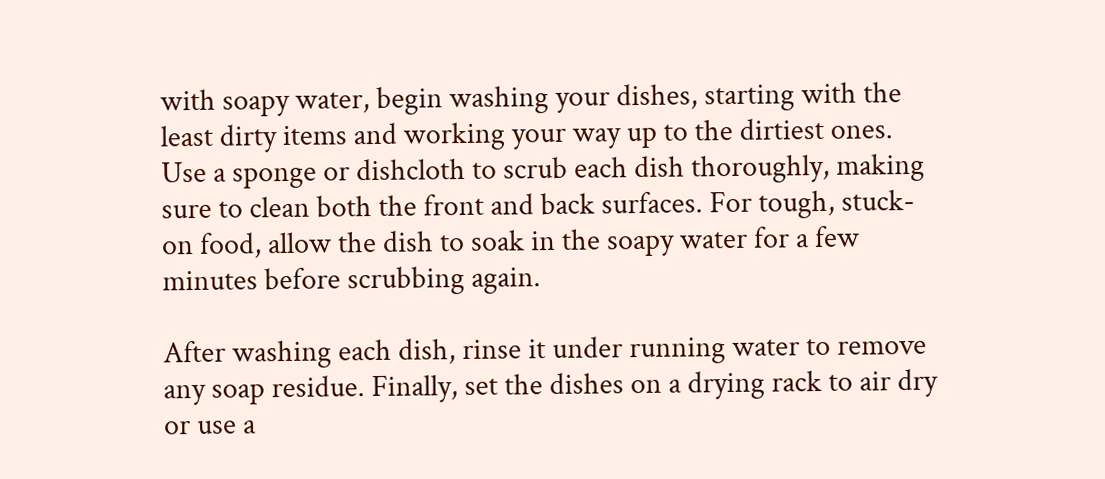with soapy water, begin washing your dishes, starting with the least dirty items and working your way up to the dirtiest ones. Use a sponge or dishcloth to scrub each dish thoroughly, making sure to clean both the front and back surfaces. For tough, stuck-on food, allow the dish to soak in the soapy water for a few minutes before scrubbing again.

After washing each dish, rinse it under running water to remove any soap residue. Finally, set the dishes on a drying rack to air dry or use a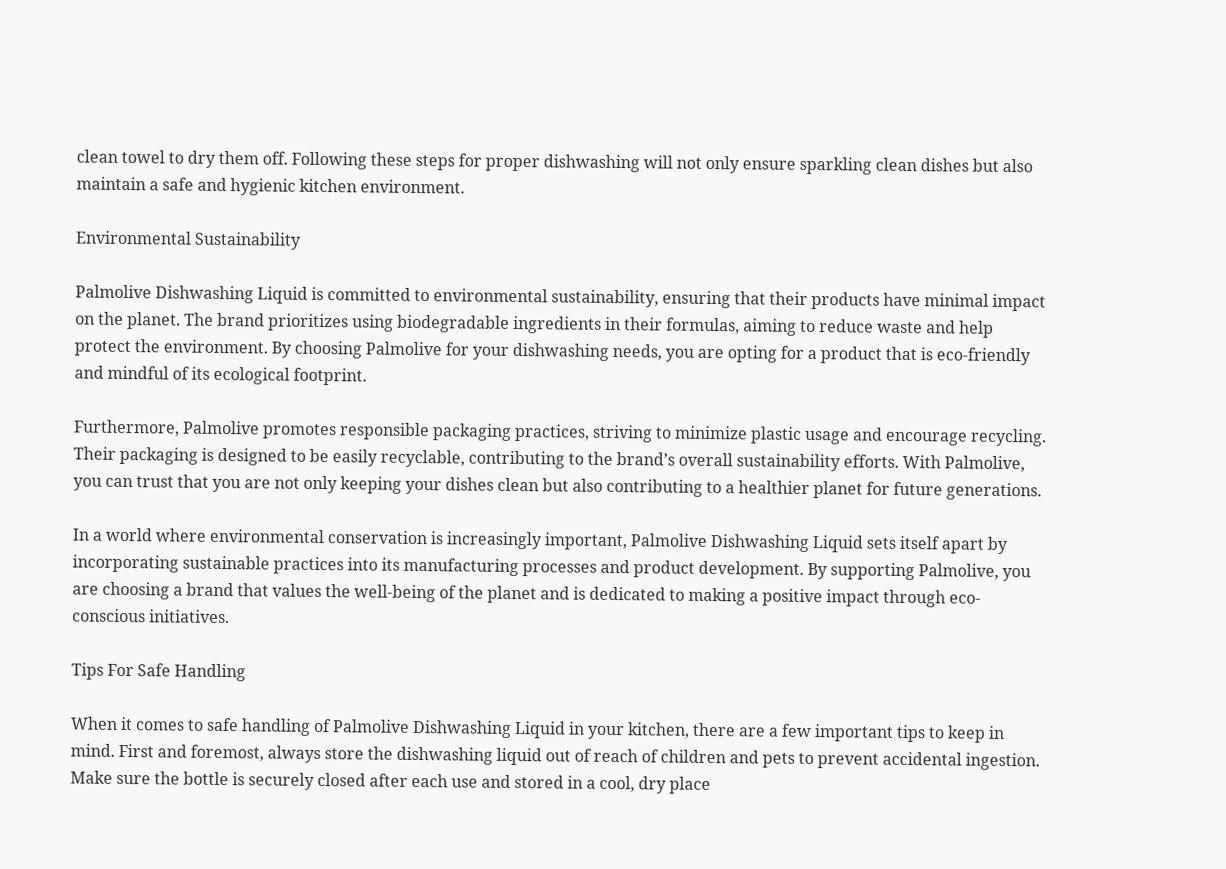clean towel to dry them off. Following these steps for proper dishwashing will not only ensure sparkling clean dishes but also maintain a safe and hygienic kitchen environment.

Environmental Sustainability

Palmolive Dishwashing Liquid is committed to environmental sustainability, ensuring that their products have minimal impact on the planet. The brand prioritizes using biodegradable ingredients in their formulas, aiming to reduce waste and help protect the environment. By choosing Palmolive for your dishwashing needs, you are opting for a product that is eco-friendly and mindful of its ecological footprint.

Furthermore, Palmolive promotes responsible packaging practices, striving to minimize plastic usage and encourage recycling. Their packaging is designed to be easily recyclable, contributing to the brand’s overall sustainability efforts. With Palmolive, you can trust that you are not only keeping your dishes clean but also contributing to a healthier planet for future generations.

In a world where environmental conservation is increasingly important, Palmolive Dishwashing Liquid sets itself apart by incorporating sustainable practices into its manufacturing processes and product development. By supporting Palmolive, you are choosing a brand that values the well-being of the planet and is dedicated to making a positive impact through eco-conscious initiatives.

Tips For Safe Handling

When it comes to safe handling of Palmolive Dishwashing Liquid in your kitchen, there are a few important tips to keep in mind. First and foremost, always store the dishwashing liquid out of reach of children and pets to prevent accidental ingestion. Make sure the bottle is securely closed after each use and stored in a cool, dry place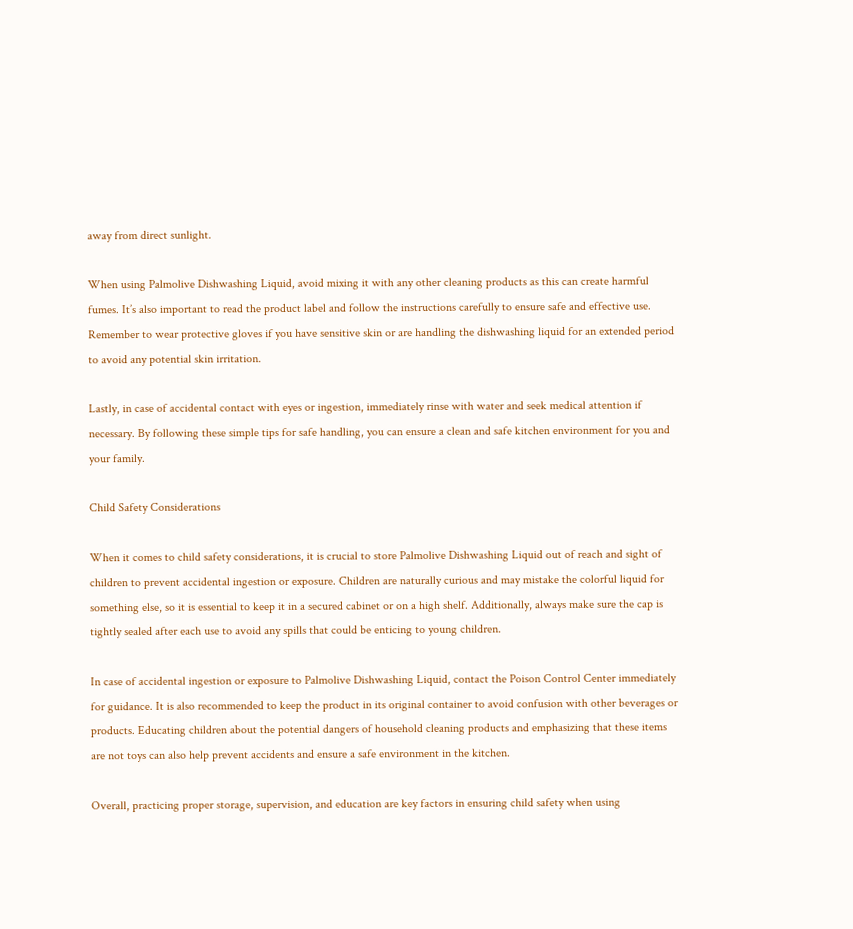away from direct sunlight.

When using Palmolive Dishwashing Liquid, avoid mixing it with any other cleaning products as this can create harmful fumes. It’s also important to read the product label and follow the instructions carefully to ensure safe and effective use. Remember to wear protective gloves if you have sensitive skin or are handling the dishwashing liquid for an extended period to avoid any potential skin irritation.

Lastly, in case of accidental contact with eyes or ingestion, immediately rinse with water and seek medical attention if necessary. By following these simple tips for safe handling, you can ensure a clean and safe kitchen environment for you and your family.

Child Safety Considerations

When it comes to child safety considerations, it is crucial to store Palmolive Dishwashing Liquid out of reach and sight of children to prevent accidental ingestion or exposure. Children are naturally curious and may mistake the colorful liquid for something else, so it is essential to keep it in a secured cabinet or on a high shelf. Additionally, always make sure the cap is tightly sealed after each use to avoid any spills that could be enticing to young children.

In case of accidental ingestion or exposure to Palmolive Dishwashing Liquid, contact the Poison Control Center immediately for guidance. It is also recommended to keep the product in its original container to avoid confusion with other beverages or products. Educating children about the potential dangers of household cleaning products and emphasizing that these items are not toys can also help prevent accidents and ensure a safe environment in the kitchen.

Overall, practicing proper storage, supervision, and education are key factors in ensuring child safety when using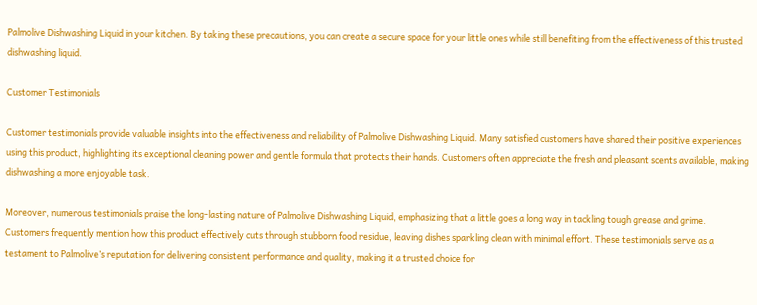Palmolive Dishwashing Liquid in your kitchen. By taking these precautions, you can create a secure space for your little ones while still benefiting from the effectiveness of this trusted dishwashing liquid.

Customer Testimonials

Customer testimonials provide valuable insights into the effectiveness and reliability of Palmolive Dishwashing Liquid. Many satisfied customers have shared their positive experiences using this product, highlighting its exceptional cleaning power and gentle formula that protects their hands. Customers often appreciate the fresh and pleasant scents available, making dishwashing a more enjoyable task.

Moreover, numerous testimonials praise the long-lasting nature of Palmolive Dishwashing Liquid, emphasizing that a little goes a long way in tackling tough grease and grime. Customers frequently mention how this product effectively cuts through stubborn food residue, leaving dishes sparkling clean with minimal effort. These testimonials serve as a testament to Palmolive’s reputation for delivering consistent performance and quality, making it a trusted choice for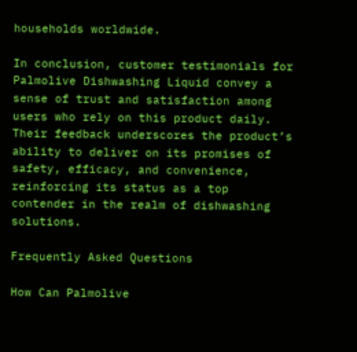households worldwide.

In conclusion, customer testimonials for Palmolive Dishwashing Liquid convey a sense of trust and satisfaction among users who rely on this product daily. Their feedback underscores the product’s ability to deliver on its promises of safety, efficacy, and convenience, reinforcing its status as a top contender in the realm of dishwashing solutions.

Frequently Asked Questions

How Can Palmolive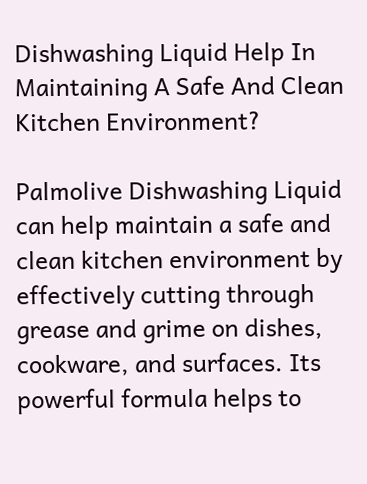Dishwashing Liquid Help In Maintaining A Safe And Clean Kitchen Environment?

Palmolive Dishwashing Liquid can help maintain a safe and clean kitchen environment by effectively cutting through grease and grime on dishes, cookware, and surfaces. Its powerful formula helps to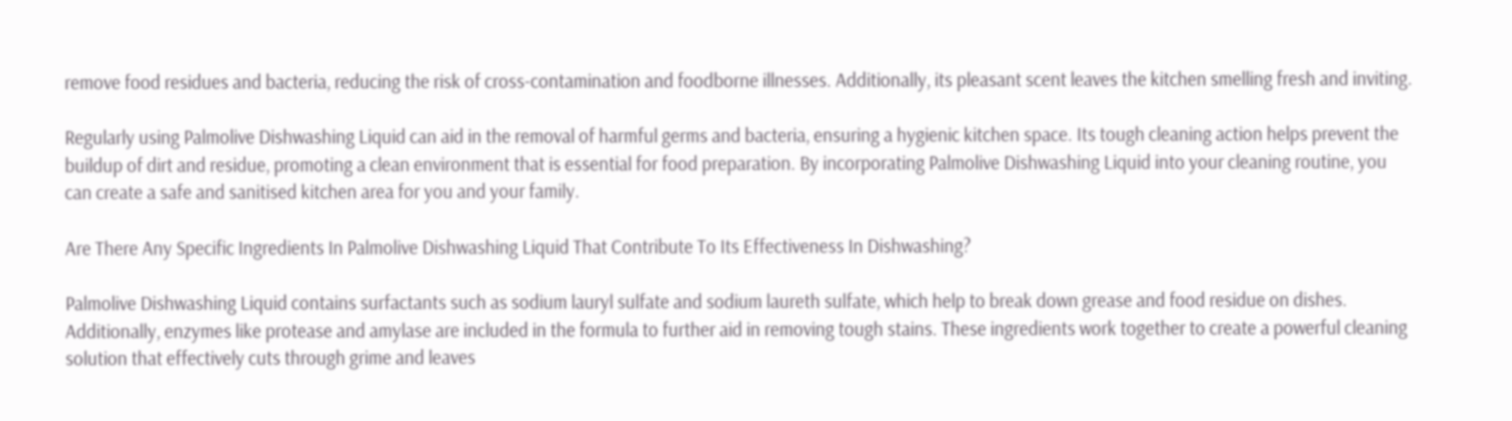remove food residues and bacteria, reducing the risk of cross-contamination and foodborne illnesses. Additionally, its pleasant scent leaves the kitchen smelling fresh and inviting.

Regularly using Palmolive Dishwashing Liquid can aid in the removal of harmful germs and bacteria, ensuring a hygienic kitchen space. Its tough cleaning action helps prevent the buildup of dirt and residue, promoting a clean environment that is essential for food preparation. By incorporating Palmolive Dishwashing Liquid into your cleaning routine, you can create a safe and sanitised kitchen area for you and your family.

Are There Any Specific Ingredients In Palmolive Dishwashing Liquid That Contribute To Its Effectiveness In Dishwashing?

Palmolive Dishwashing Liquid contains surfactants such as sodium lauryl sulfate and sodium laureth sulfate, which help to break down grease and food residue on dishes. Additionally, enzymes like protease and amylase are included in the formula to further aid in removing tough stains. These ingredients work together to create a powerful cleaning solution that effectively cuts through grime and leaves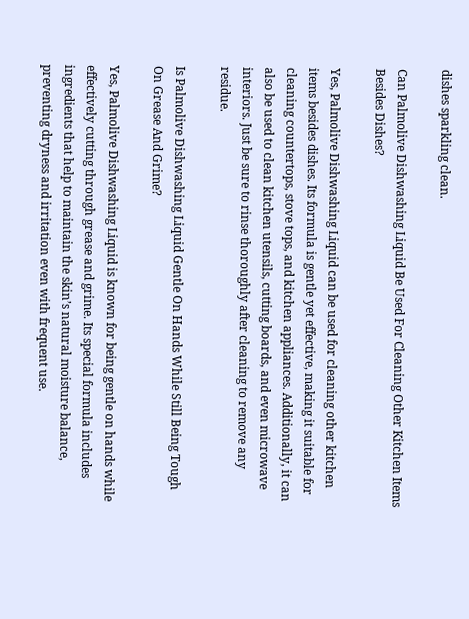dishes sparkling clean.

Can Palmolive Dishwashing Liquid Be Used For Cleaning Other Kitchen Items Besides Dishes?

Yes, Palmolive Dishwashing Liquid can be used for cleaning other kitchen items besides dishes. Its formula is gentle yet effective, making it suitable for cleaning countertops, stove tops, and kitchen appliances. Additionally, it can also be used to clean kitchen utensils, cutting boards, and even microwave interiors. Just be sure to rinse thoroughly after cleaning to remove any residue.

Is Palmolive Dishwashing Liquid Gentle On Hands While Still Being Tough On Grease And Grime?

Yes, Palmolive Dishwashing Liquid is known for being gentle on hands while effectively cutting through grease and grime. Its special formula includes ingredients that help to maintain the skin’s natural moisture balance, preventing dryness and irritation even with frequent use.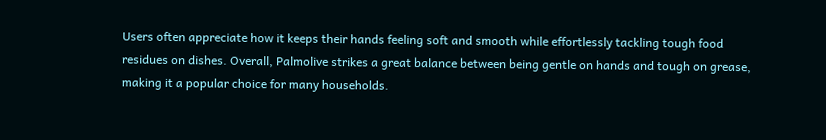Users often appreciate how it keeps their hands feeling soft and smooth while effortlessly tackling tough food residues on dishes. Overall, Palmolive strikes a great balance between being gentle on hands and tough on grease, making it a popular choice for many households.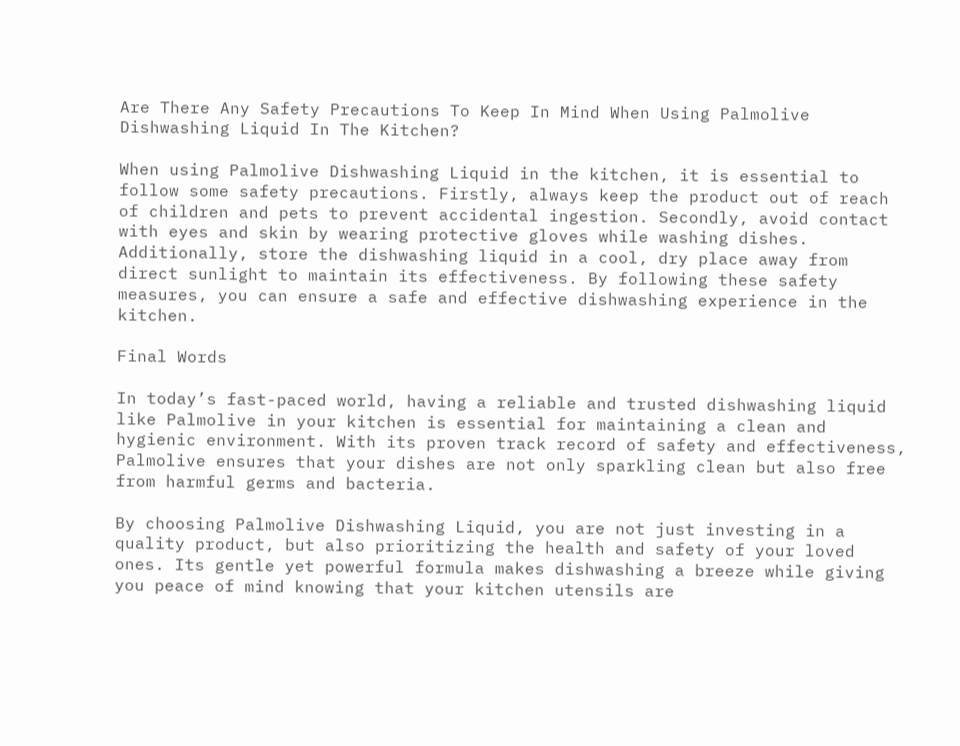Are There Any Safety Precautions To Keep In Mind When Using Palmolive Dishwashing Liquid In The Kitchen?

When using Palmolive Dishwashing Liquid in the kitchen, it is essential to follow some safety precautions. Firstly, always keep the product out of reach of children and pets to prevent accidental ingestion. Secondly, avoid contact with eyes and skin by wearing protective gloves while washing dishes. Additionally, store the dishwashing liquid in a cool, dry place away from direct sunlight to maintain its effectiveness. By following these safety measures, you can ensure a safe and effective dishwashing experience in the kitchen.

Final Words

In today’s fast-paced world, having a reliable and trusted dishwashing liquid like Palmolive in your kitchen is essential for maintaining a clean and hygienic environment. With its proven track record of safety and effectiveness, Palmolive ensures that your dishes are not only sparkling clean but also free from harmful germs and bacteria.

By choosing Palmolive Dishwashing Liquid, you are not just investing in a quality product, but also prioritizing the health and safety of your loved ones. Its gentle yet powerful formula makes dishwashing a breeze while giving you peace of mind knowing that your kitchen utensils are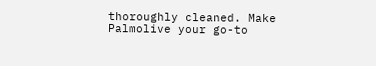thoroughly cleaned. Make Palmolive your go-to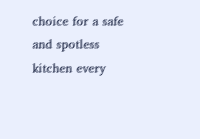choice for a safe and spotless kitchen every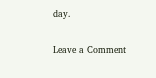day.

Leave a Comment